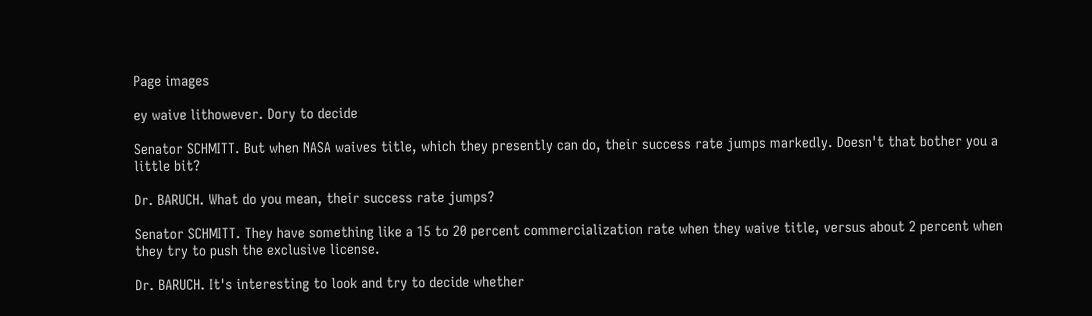Page images

ey waive lithowever. Dory to decide

Senator SCHMITT. But when NASA waives title, which they presently can do, their success rate jumps markedly. Doesn't that bother you a little bit?

Dr. BARUCH. What do you mean, their success rate jumps?

Senator SCHMITT. They have something like a 15 to 20 percent commercialization rate when they waive title, versus about 2 percent when they try to push the exclusive license.

Dr. BARUCH. It's interesting to look and try to decide whether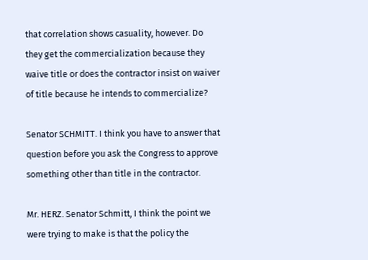that correlation shows casuality, however. Do they get the commercialization because they waive title or does the contractor insist on waiver of title because he intends to commercialize?

Senator SCHMITT. I think you have to answer that question before you ask the Congress to approve something other than title in the contractor.

Mr. HERZ. Senator Schmitt, I think the point we were trying to make is that the policy the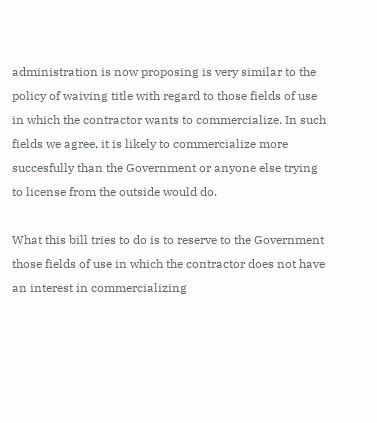administration is now proposing is very similar to the policy of waiving title with regard to those fields of use in which the contractor wants to commercialize. In such fields we agree, it is likely to commercialize more succesfully than the Government or anyone else trying to license from the outside would do.

What this bill tries to do is to reserve to the Government those fields of use in which the contractor does not have an interest in commercializing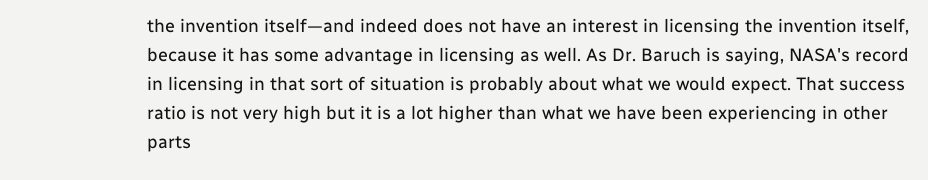the invention itself—and indeed does not have an interest in licensing the invention itself, because it has some advantage in licensing as well. As Dr. Baruch is saying, NASA's record in licensing in that sort of situation is probably about what we would expect. That success ratio is not very high but it is a lot higher than what we have been experiencing in other parts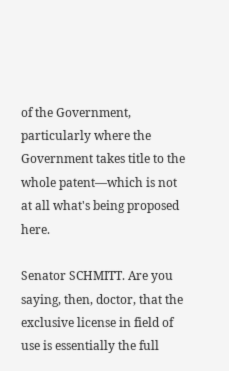of the Government, particularly where the Government takes title to the whole patent—which is not at all what's being proposed here.

Senator SCHMITT. Are you saying, then, doctor, that the exclusive license in field of use is essentially the full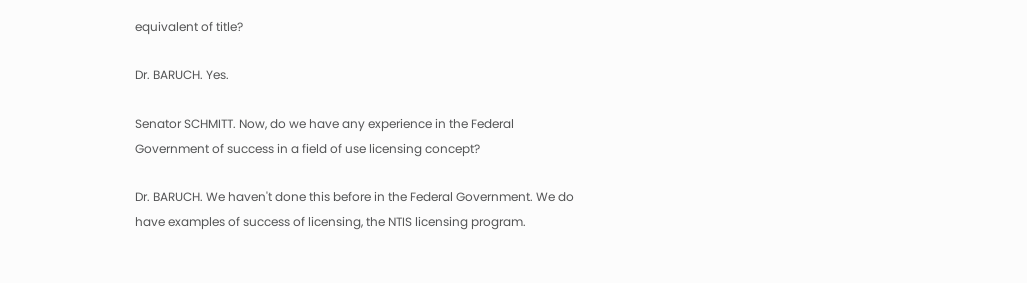equivalent of title?

Dr. BARUCH. Yes.

Senator SCHMITT. Now, do we have any experience in the Federal Government of success in a field of use licensing concept?

Dr. BARUCH. We haven't done this before in the Federal Government. We do have examples of success of licensing, the NTIS licensing program.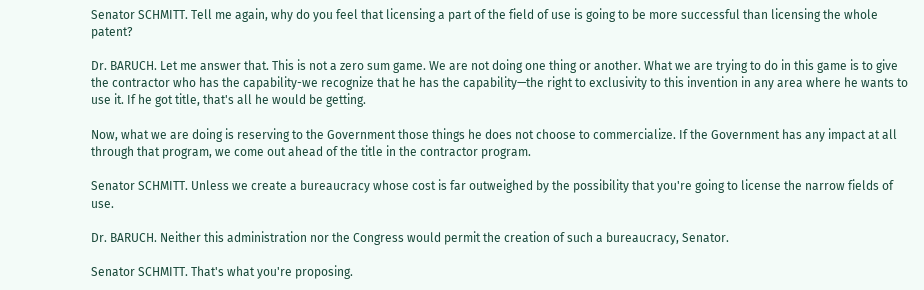Senator SCHMITT. Tell me again, why do you feel that licensing a part of the field of use is going to be more successful than licensing the whole patent?

Dr. BARUCH. Let me answer that. This is not a zero sum game. We are not doing one thing or another. What we are trying to do in this game is to give the contractor who has the capability-we recognize that he has the capability—the right to exclusivity to this invention in any area where he wants to use it. If he got title, that's all he would be getting.

Now, what we are doing is reserving to the Government those things he does not choose to commercialize. If the Government has any impact at all through that program, we come out ahead of the title in the contractor program.

Senator SCHMITT. Unless we create a bureaucracy whose cost is far outweighed by the possibility that you're going to license the narrow fields of use.

Dr. BARUCH. Neither this administration nor the Congress would permit the creation of such a bureaucracy, Senator.

Senator SCHMITT. That's what you're proposing.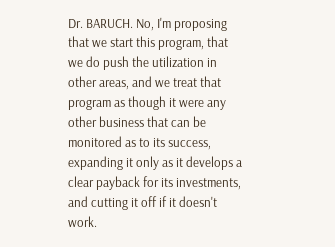Dr. BARUCH. No, I'm proposing that we start this program, that we do push the utilization in other areas, and we treat that program as though it were any other business that can be monitored as to its success, expanding it only as it develops a clear payback for its investments, and cutting it off if it doesn't work.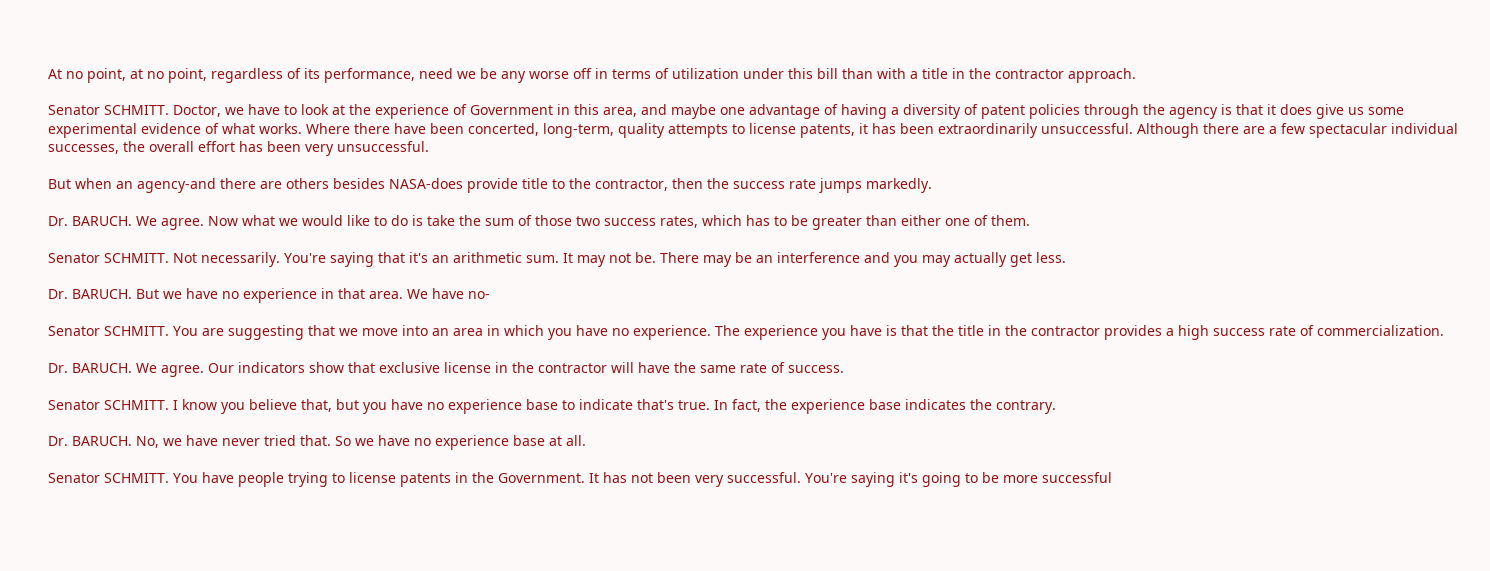At no point, at no point, regardless of its performance, need we be any worse off in terms of utilization under this bill than with a title in the contractor approach.

Senator SCHMITT. Doctor, we have to look at the experience of Government in this area, and maybe one advantage of having a diversity of patent policies through the agency is that it does give us some experimental evidence of what works. Where there have been concerted, long-term, quality attempts to license patents, it has been extraordinarily unsuccessful. Although there are a few spectacular individual successes, the overall effort has been very unsuccessful.

But when an agency-and there are others besides NASA-does provide title to the contractor, then the success rate jumps markedly.

Dr. BARUCH. We agree. Now what we would like to do is take the sum of those two success rates, which has to be greater than either one of them.

Senator SCHMITT. Not necessarily. You're saying that it's an arithmetic sum. It may not be. There may be an interference and you may actually get less.

Dr. BARUCH. But we have no experience in that area. We have no-

Senator SCHMITT. You are suggesting that we move into an area in which you have no experience. The experience you have is that the title in the contractor provides a high success rate of commercialization.

Dr. BARUCH. We agree. Our indicators show that exclusive license in the contractor will have the same rate of success.

Senator SCHMITT. I know you believe that, but you have no experience base to indicate that's true. In fact, the experience base indicates the contrary.

Dr. BARUCH. No, we have never tried that. So we have no experience base at all.

Senator SCHMITT. You have people trying to license patents in the Government. It has not been very successful. You're saying it's going to be more successful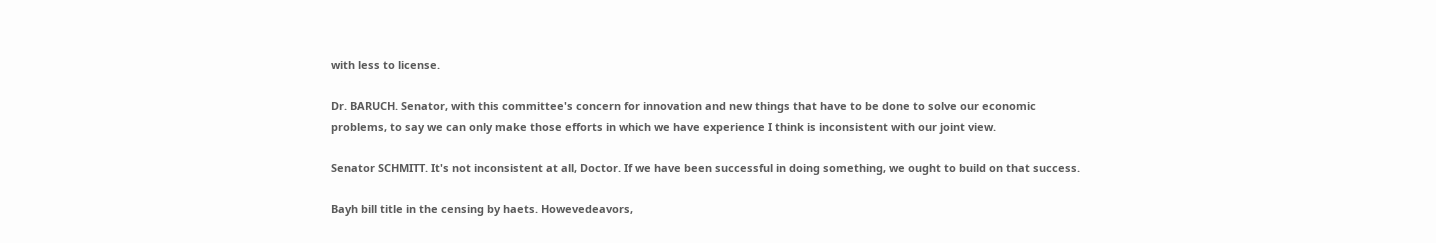with less to license.

Dr. BARUCH. Senator, with this committee's concern for innovation and new things that have to be done to solve our economic problems, to say we can only make those efforts in which we have experience I think is inconsistent with our joint view.

Senator SCHMITT. It's not inconsistent at all, Doctor. If we have been successful in doing something, we ought to build on that success.

Bayh bill title in the censing by haets. Howevedeavors,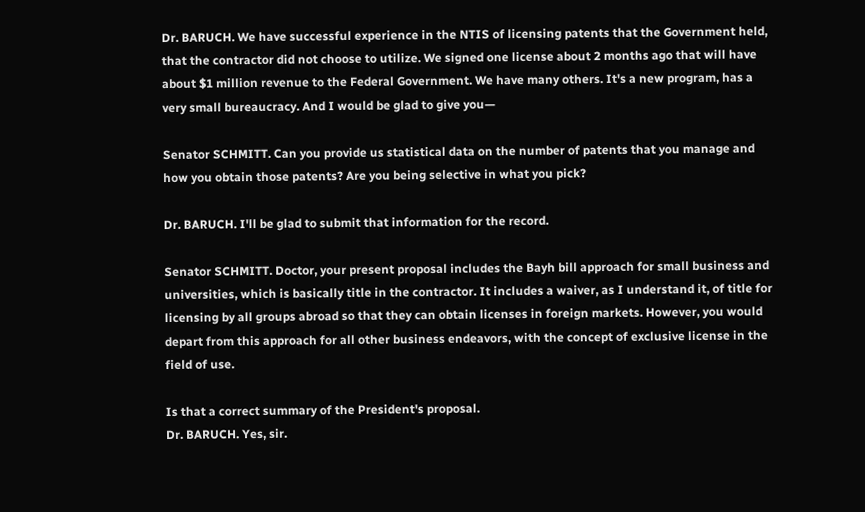Dr. BARUCH. We have successful experience in the NTIS of licensing patents that the Government held, that the contractor did not choose to utilize. We signed one license about 2 months ago that will have about $1 million revenue to the Federal Government. We have many others. It's a new program, has a very small bureaucracy. And I would be glad to give you—

Senator SCHMITT. Can you provide us statistical data on the number of patents that you manage and how you obtain those patents? Are you being selective in what you pick?

Dr. BARUCH. I'll be glad to submit that information for the record.

Senator SCHMITT. Doctor, your present proposal includes the Bayh bill approach for small business and universities, which is basically title in the contractor. It includes a waiver, as I understand it, of title for licensing by all groups abroad so that they can obtain licenses in foreign markets. However, you would depart from this approach for all other business endeavors, with the concept of exclusive license in the field of use.

Is that a correct summary of the President's proposal.
Dr. BARUCH. Yes, sir.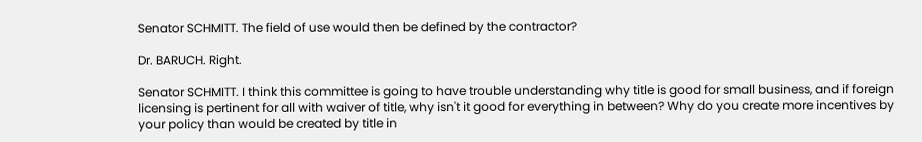Senator SCHMITT. The field of use would then be defined by the contractor?

Dr. BARUCH. Right.

Senator SCHMITT. I think this committee is going to have trouble understanding why title is good for small business, and if foreign licensing is pertinent for all with waiver of title, why isn't it good for everything in between? Why do you create more incentives by your policy than would be created by title in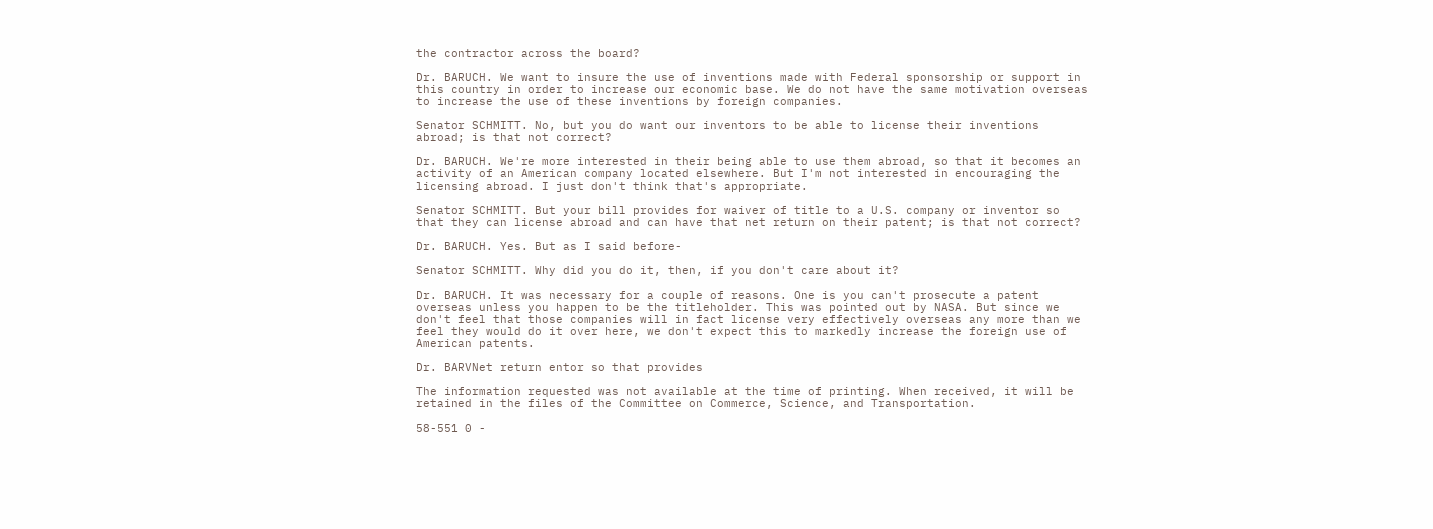the contractor across the board?

Dr. BARUCH. We want to insure the use of inventions made with Federal sponsorship or support in this country in order to increase our economic base. We do not have the same motivation overseas to increase the use of these inventions by foreign companies.

Senator SCHMITT. No, but you do want our inventors to be able to license their inventions abroad; is that not correct?

Dr. BARUCH. We're more interested in their being able to use them abroad, so that it becomes an activity of an American company located elsewhere. But I'm not interested in encouraging the licensing abroad. I just don't think that's appropriate.

Senator SCHMITT. But your bill provides for waiver of title to a U.S. company or inventor so that they can license abroad and can have that net return on their patent; is that not correct?

Dr. BARUCH. Yes. But as I said before-

Senator SCHMITT. Why did you do it, then, if you don't care about it?

Dr. BARUCH. It was necessary for a couple of reasons. One is you can't prosecute a patent overseas unless you happen to be the titleholder. This was pointed out by NASA. But since we don't feel that those companies will in fact license very effectively overseas any more than we feel they would do it over here, we don't expect this to markedly increase the foreign use of American patents.

Dr. BARVNet return entor so that provides

The information requested was not available at the time of printing. When received, it will be retained in the files of the Committee on Commerce, Science, and Transportation.

58-551 0 -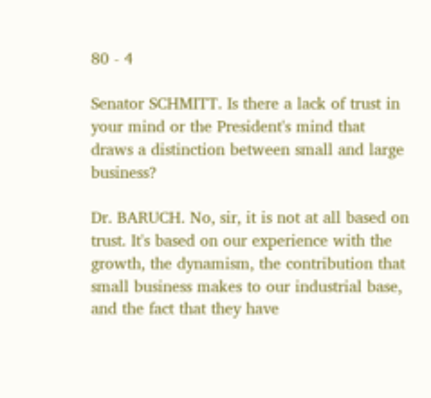80 - 4

Senator SCHMITT. Is there a lack of trust in your mind or the President's mind that draws a distinction between small and large business?

Dr. BARUCH. No, sir, it is not at all based on trust. It's based on our experience with the growth, the dynamism, the contribution that small business makes to our industrial base, and the fact that they have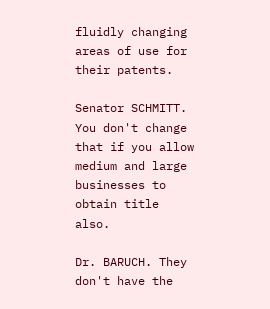fluidly changing areas of use for their patents.

Senator SCHMITT. You don't change that if you allow medium and large businesses to obtain title also.

Dr. BARUCH. They don't have the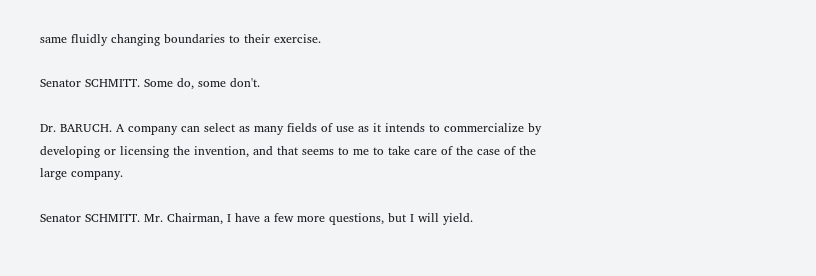same fluidly changing boundaries to their exercise.

Senator SCHMITT. Some do, some don't.

Dr. BARUCH. A company can select as many fields of use as it intends to commercialize by developing or licensing the invention, and that seems to me to take care of the case of the large company.

Senator SCHMITT. Mr. Chairman, I have a few more questions, but I will yield.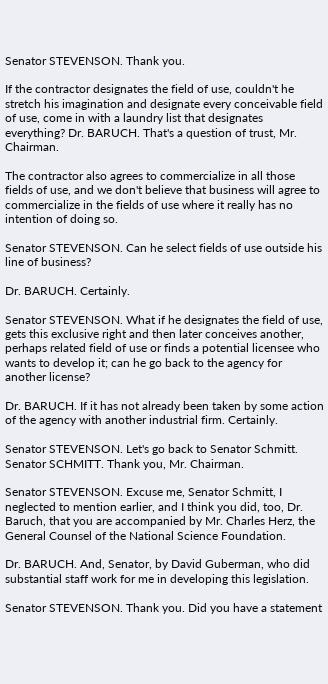Senator STEVENSON. Thank you.

If the contractor designates the field of use, couldn't he stretch his imagination and designate every conceivable field of use, come in with a laundry list that designates everything? Dr. BARUCH. That's a question of trust, Mr. Chairman.

The contractor also agrees to commercialize in all those fields of use, and we don't believe that business will agree to commercialize in the fields of use where it really has no intention of doing so.

Senator STEVENSON. Can he select fields of use outside his line of business?

Dr. BARUCH. Certainly.

Senator STEVENSON. What if he designates the field of use, gets this exclusive right and then later conceives another, perhaps related field of use or finds a potential licensee who wants to develop it; can he go back to the agency for another license?

Dr. BARUCH. If it has not already been taken by some action of the agency with another industrial firm. Certainly.

Senator STEVENSON. Let's go back to Senator Schmitt.
Senator SCHMITT. Thank you, Mr. Chairman.

Senator STEVENSON. Excuse me, Senator Schmitt, I neglected to mention earlier, and I think you did, too, Dr. Baruch, that you are accompanied by Mr. Charles Herz, the General Counsel of the National Science Foundation.

Dr. BARUCH. And, Senator, by David Guberman, who did substantial staff work for me in developing this legislation.

Senator STEVENSON. Thank you. Did you have a statement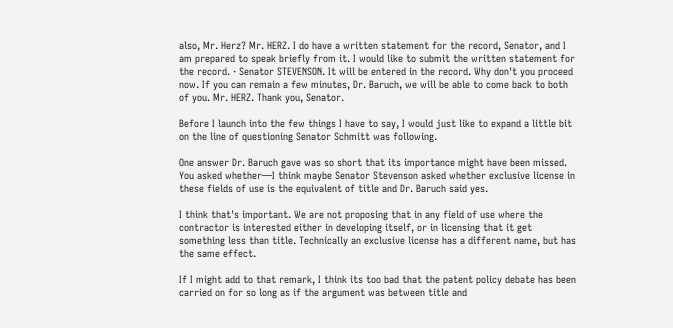also, Mr. Herz? Mr. HERZ. I do have a written statement for the record, Senator, and I am prepared to speak briefly from it. I would like to submit the written statement for the record. · Senator STEVENSON. It will be entered in the record. Why don't you proceed now. If you can remain a few minutes, Dr. Baruch, we will be able to come back to both of you. Mr. HERZ. Thank you, Senator.

Before I launch into the few things I have to say, I would just like to expand a little bit on the line of questioning Senator Schmitt was following.

One answer Dr. Baruch gave was so short that its importance might have been missed. You asked whether—I think maybe Senator Stevenson asked whether exclusive license in these fields of use is the equivalent of title and Dr. Baruch said yes.

I think that's important. We are not proposing that in any field of use where the contractor is interested either in developing itself, or in licensing that it get something less than title. Technically an exclusive license has a different name, but has the same effect.

If I might add to that remark, I think its too bad that the patent policy debate has been carried on for so long as if the argument was between title and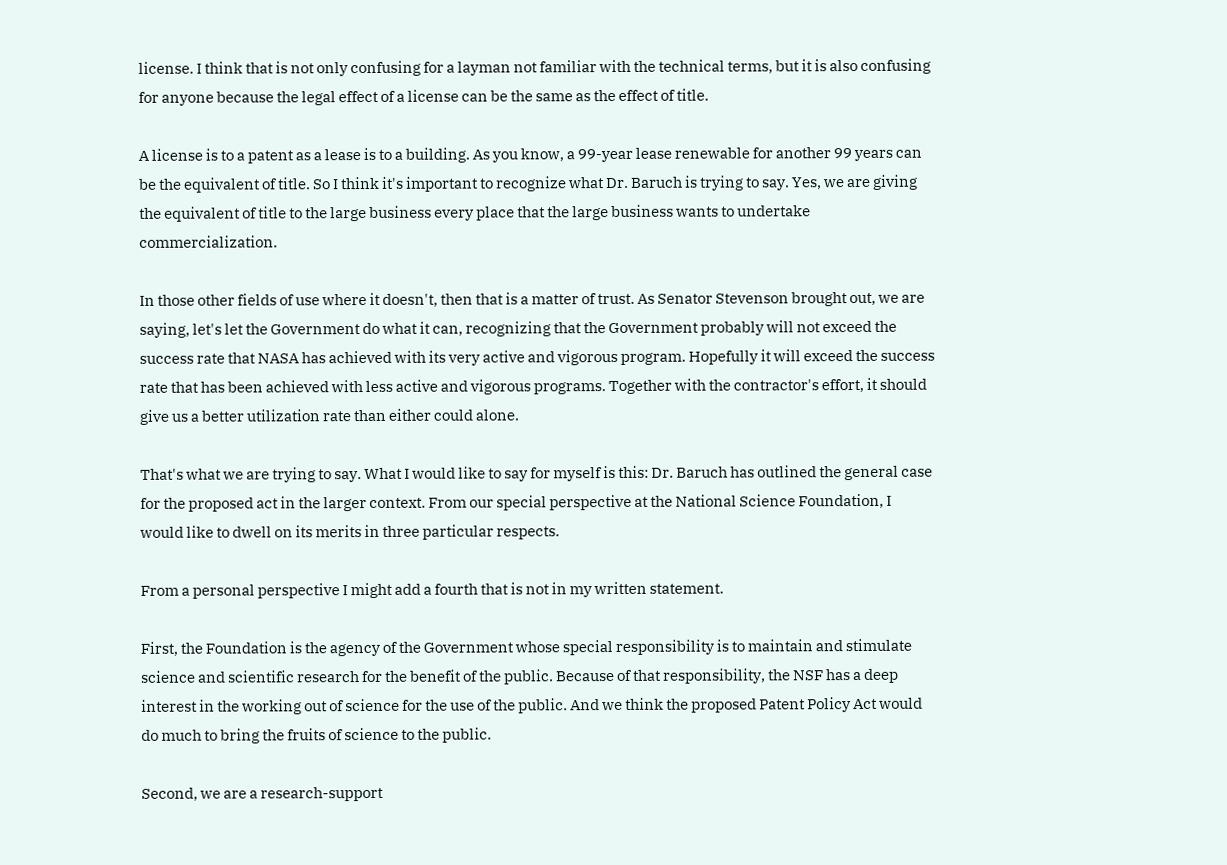license. I think that is not only confusing for a layman not familiar with the technical terms, but it is also confusing for anyone because the legal effect of a license can be the same as the effect of title.

A license is to a patent as a lease is to a building. As you know, a 99-year lease renewable for another 99 years can be the equivalent of title. So I think it's important to recognize what Dr. Baruch is trying to say. Yes, we are giving the equivalent of title to the large business every place that the large business wants to undertake commercialization.

In those other fields of use where it doesn't, then that is a matter of trust. As Senator Stevenson brought out, we are saying, let's let the Government do what it can, recognizing that the Government probably will not exceed the success rate that NASA has achieved with its very active and vigorous program. Hopefully it will exceed the success rate that has been achieved with less active and vigorous programs. Together with the contractor's effort, it should give us a better utilization rate than either could alone.

That's what we are trying to say. What I would like to say for myself is this: Dr. Baruch has outlined the general case for the proposed act in the larger context. From our special perspective at the National Science Foundation, I would like to dwell on its merits in three particular respects.

From a personal perspective I might add a fourth that is not in my written statement.

First, the Foundation is the agency of the Government whose special responsibility is to maintain and stimulate science and scientific research for the benefit of the public. Because of that responsibility, the NSF has a deep interest in the working out of science for the use of the public. And we think the proposed Patent Policy Act would do much to bring the fruits of science to the public.

Second, we are a research-support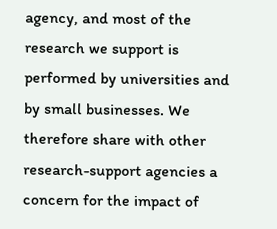agency, and most of the research we support is performed by universities and by small businesses. We therefore share with other research-support agencies a concern for the impact of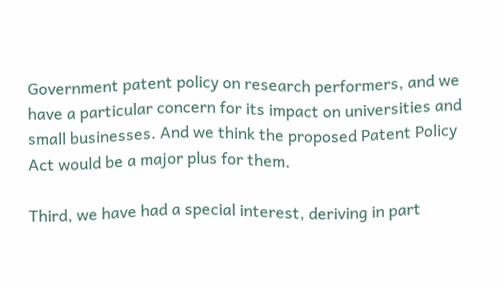Government patent policy on research performers, and we have a particular concern for its impact on universities and small businesses. And we think the proposed Patent Policy Act would be a major plus for them.

Third, we have had a special interest, deriving in part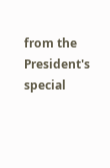from the President's special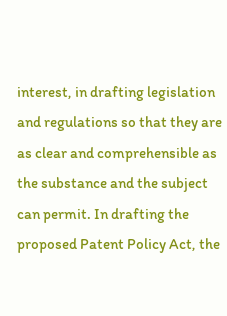interest, in drafting legislation and regulations so that they are as clear and comprehensible as the substance and the subject can permit. In drafting the proposed Patent Policy Act, the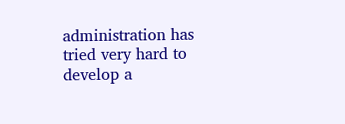administration has tried very hard to develop a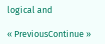logical and

« PreviousContinue »